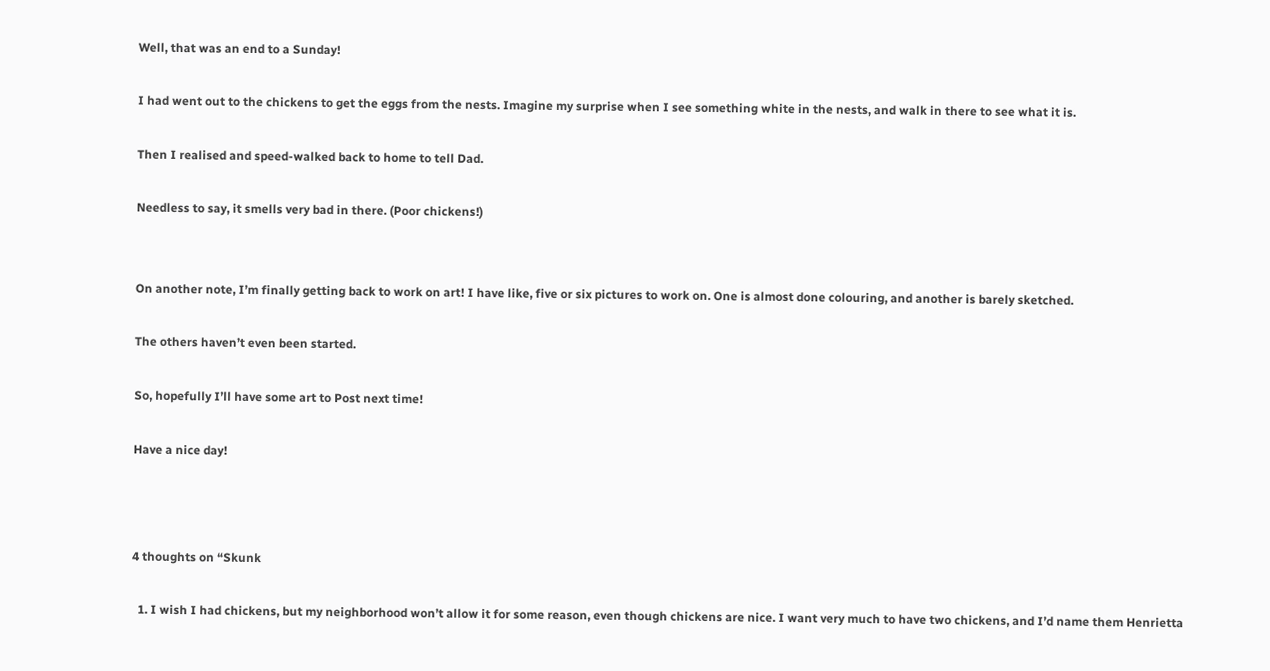Well, that was an end to a Sunday!

I had went out to the chickens to get the eggs from the nests. Imagine my surprise when I see something white in the nests, and walk in there to see what it is.

Then I realised and speed-walked back to home to tell Dad.

Needless to say, it smells very bad in there. (Poor chickens!)


On another note, I’m finally getting back to work on art! I have like, five or six pictures to work on. One is almost done colouring, and another is barely sketched.

The others haven’t even been started.

So, hopefully I’ll have some art to Post next time!

Have a nice day!



4 thoughts on “Skunk

  1. I wish I had chickens, but my neighborhood won’t allow it for some reason, even though chickens are nice. I want very much to have two chickens, and I’d name them Henrietta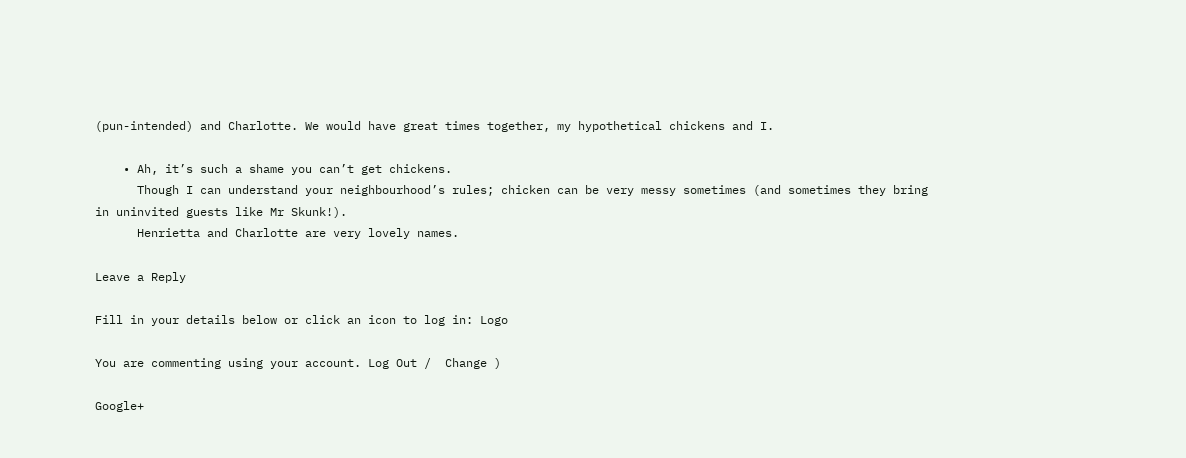(pun-intended) and Charlotte. We would have great times together, my hypothetical chickens and I.

    • Ah, it’s such a shame you can’t get chickens.
      Though I can understand your neighbourhood’s rules; chicken can be very messy sometimes (and sometimes they bring in uninvited guests like Mr Skunk!).
      Henrietta and Charlotte are very lovely names.

Leave a Reply

Fill in your details below or click an icon to log in: Logo

You are commenting using your account. Log Out /  Change )

Google+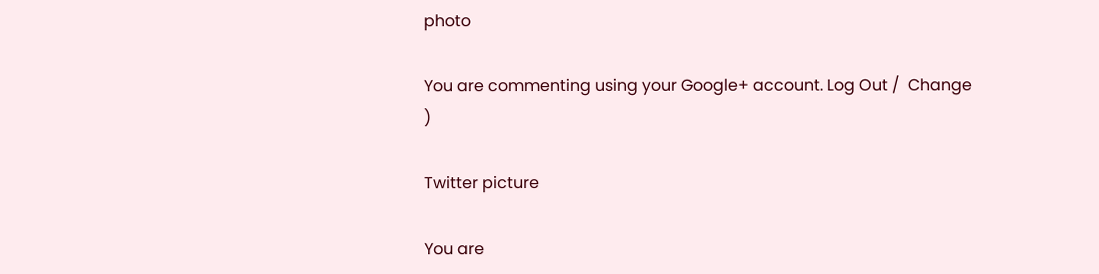photo

You are commenting using your Google+ account. Log Out /  Change )

Twitter picture

You are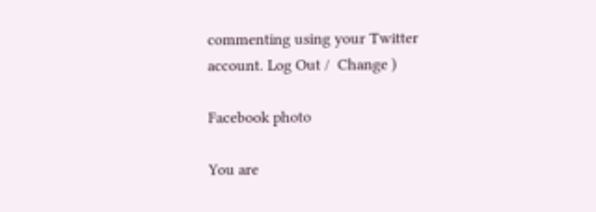commenting using your Twitter account. Log Out /  Change )

Facebook photo

You are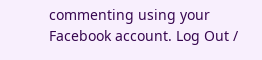commenting using your Facebook account. Log Out /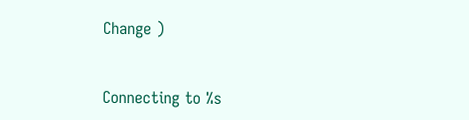Change )


Connecting to %s